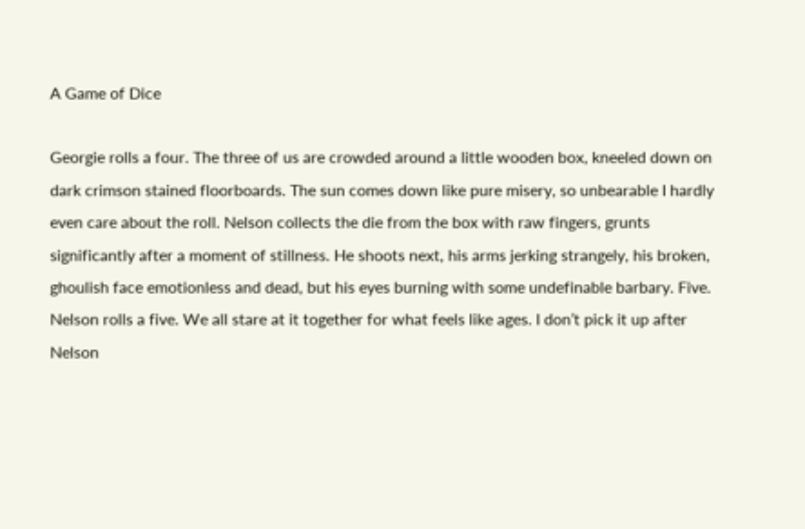A Game of Dice

Georgie rolls a four. The three of us are crowded around a little wooden box, kneeled down on dark crimson stained floorboards. The sun comes down like pure misery, so unbearable I hardly even care about the roll. Nelson collects the die from the box with raw fingers, grunts significantly after a moment of stillness. He shoots next, his arms jerking strangely, his broken, ghoulish face emotionless and dead, but his eyes burning with some undefinable barbary. Five. Nelson rolls a five. We all stare at it together for what feels like ages. I don’t pick it up after Nelson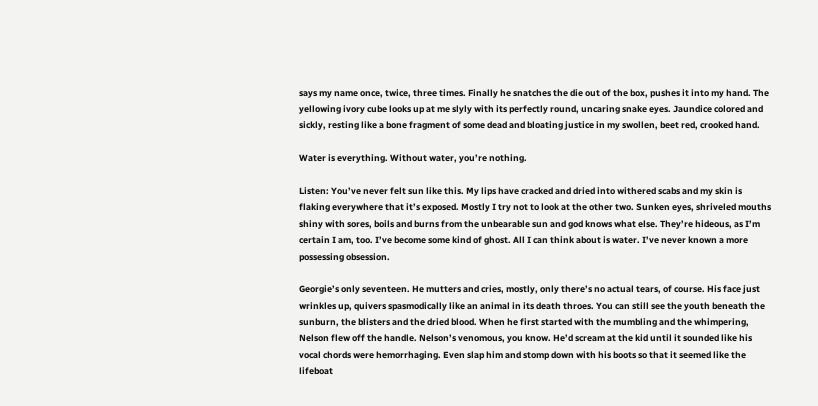says my name once, twice, three times. Finally he snatches the die out of the box, pushes it into my hand. The yellowing ivory cube looks up at me slyly with its perfectly round, uncaring snake eyes. Jaundice colored and sickly, resting like a bone fragment of some dead and bloating justice in my swollen, beet red, crooked hand.

Water is everything. Without water, you’re nothing.

Listen: You’ve never felt sun like this. My lips have cracked and dried into withered scabs and my skin is flaking everywhere that it’s exposed. Mostly I try not to look at the other two. Sunken eyes, shriveled mouths shiny with sores, boils and burns from the unbearable sun and god knows what else. They’re hideous, as I’m certain I am, too. I’ve become some kind of ghost. All I can think about is water. I’ve never known a more possessing obsession.

Georgie’s only seventeen. He mutters and cries, mostly, only there’s no actual tears, of course. His face just wrinkles up, quivers spasmodically like an animal in its death throes. You can still see the youth beneath the sunburn, the blisters and the dried blood. When he first started with the mumbling and the whimpering, Nelson flew off the handle. Nelson’s venomous, you know. He’d scream at the kid until it sounded like his vocal chords were hemorrhaging. Even slap him and stomp down with his boots so that it seemed like the lifeboat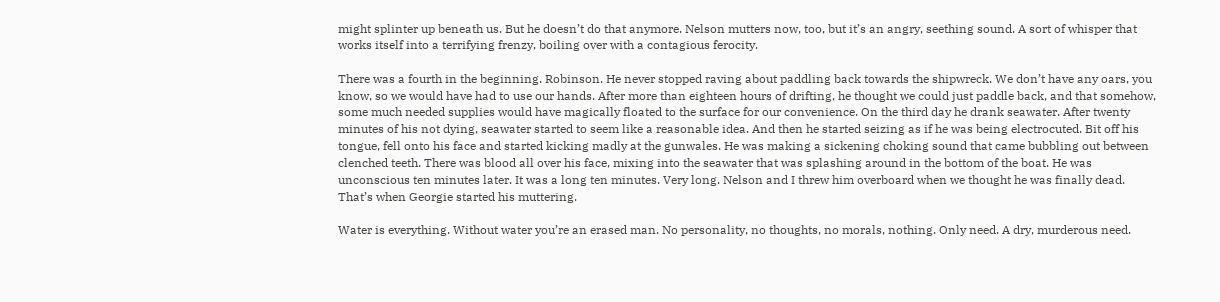might splinter up beneath us. But he doesn’t do that anymore. Nelson mutters now, too, but it’s an angry, seething sound. A sort of whisper that works itself into a terrifying frenzy, boiling over with a contagious ferocity.

There was a fourth in the beginning. Robinson. He never stopped raving about paddling back towards the shipwreck. We don’t have any oars, you know, so we would have had to use our hands. After more than eighteen hours of drifting, he thought we could just paddle back, and that somehow, some much needed supplies would have magically floated to the surface for our convenience. On the third day he drank seawater. After twenty minutes of his not dying, seawater started to seem like a reasonable idea. And then he started seizing as if he was being electrocuted. Bit off his tongue, fell onto his face and started kicking madly at the gunwales. He was making a sickening choking sound that came bubbling out between clenched teeth. There was blood all over his face, mixing into the seawater that was splashing around in the bottom of the boat. He was unconscious ten minutes later. It was a long ten minutes. Very long. Nelson and I threw him overboard when we thought he was finally dead. That’s when Georgie started his muttering.

Water is everything. Without water you’re an erased man. No personality, no thoughts, no morals, nothing. Only need. A dry, murderous need.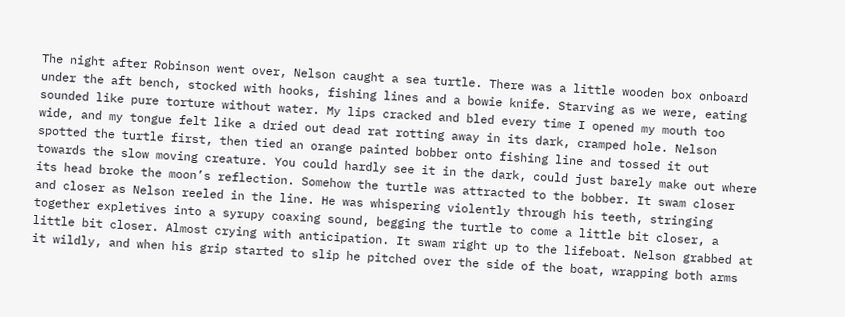The night after Robinson went over, Nelson caught a sea turtle. There was a little wooden box onboard under the aft bench, stocked with hooks, fishing lines and a bowie knife. Starving as we were, eating sounded like pure torture without water. My lips cracked and bled every time I opened my mouth too wide, and my tongue felt like a dried out dead rat rotting away in its dark, cramped hole. Nelson spotted the turtle first, then tied an orange painted bobber onto fishing line and tossed it out towards the slow moving creature. You could hardly see it in the dark, could just barely make out where its head broke the moon’s reflection. Somehow the turtle was attracted to the bobber. It swam closer and closer as Nelson reeled in the line. He was whispering violently through his teeth, stringing together expletives into a syrupy coaxing sound, begging the turtle to come a little bit closer, a little bit closer. Almost crying with anticipation. It swam right up to the lifeboat. Nelson grabbed at it wildly, and when his grip started to slip he pitched over the side of the boat, wrapping both arms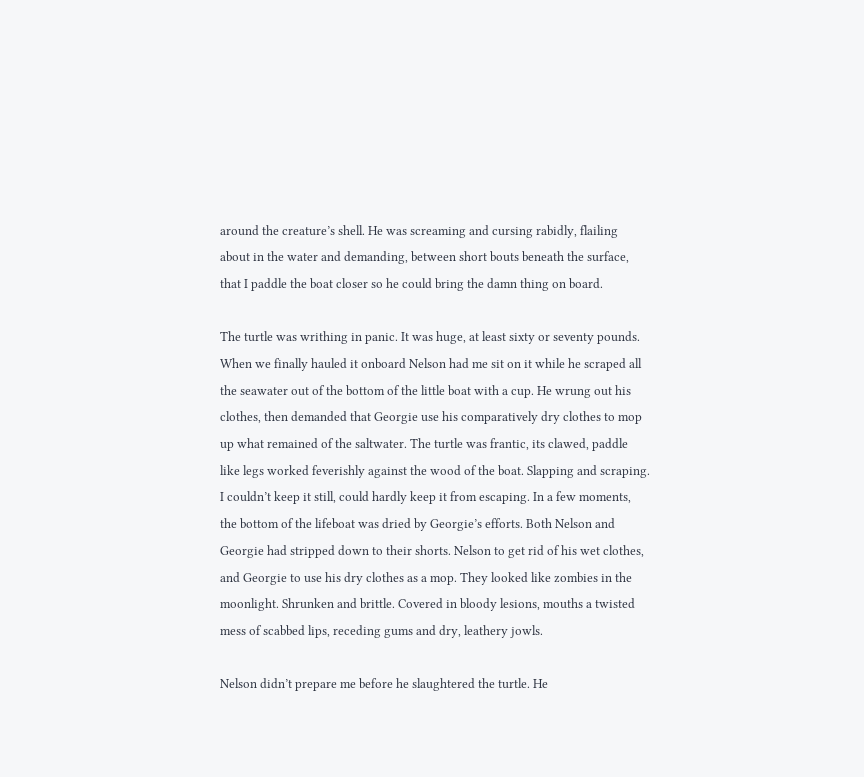around the creature’s shell. He was screaming and cursing rabidly, flailing about in the water and demanding, between short bouts beneath the surface, that I paddle the boat closer so he could bring the damn thing on board.

The turtle was writhing in panic. It was huge, at least sixty or seventy pounds. When we finally hauled it onboard Nelson had me sit on it while he scraped all the seawater out of the bottom of the little boat with a cup. He wrung out his clothes, then demanded that Georgie use his comparatively dry clothes to mop up what remained of the saltwater. The turtle was frantic, its clawed, paddle like legs worked feverishly against the wood of the boat. Slapping and scraping. I couldn’t keep it still, could hardly keep it from escaping. In a few moments, the bottom of the lifeboat was dried by Georgie’s efforts. Both Nelson and Georgie had stripped down to their shorts. Nelson to get rid of his wet clothes, and Georgie to use his dry clothes as a mop. They looked like zombies in the moonlight. Shrunken and brittle. Covered in bloody lesions, mouths a twisted mess of scabbed lips, receding gums and dry, leathery jowls.

Nelson didn’t prepare me before he slaughtered the turtle. He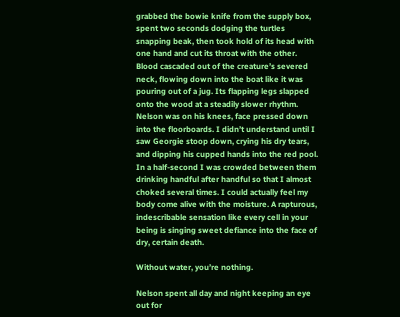grabbed the bowie knife from the supply box, spent two seconds dodging the turtles snapping beak, then took hold of its head with one hand and cut its throat with the other. Blood cascaded out of the creature’s severed neck, flowing down into the boat like it was pouring out of a jug. Its flapping legs slapped onto the wood at a steadily slower rhythm. Nelson was on his knees, face pressed down into the floorboards. I didn’t understand until I saw Georgie stoop down, crying his dry tears, and dipping his cupped hands into the red pool. In a half-second I was crowded between them drinking handful after handful so that I almost choked several times. I could actually feel my body come alive with the moisture. A rapturous, indescribable sensation like every cell in your being is singing sweet defiance into the face of dry, certain death.

Without water, you’re nothing.

Nelson spent all day and night keeping an eye out for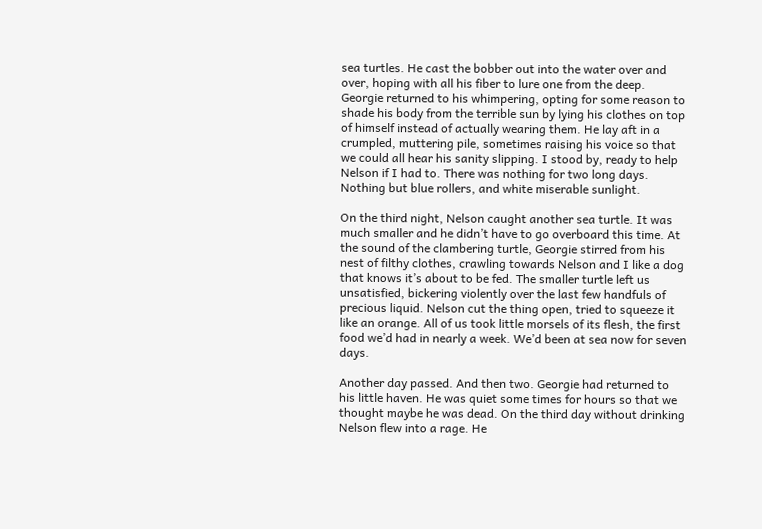sea turtles. He cast the bobber out into the water over and over, hoping with all his fiber to lure one from the deep. Georgie returned to his whimpering, opting for some reason to shade his body from the terrible sun by lying his clothes on top of himself instead of actually wearing them. He lay aft in a crumpled, muttering pile, sometimes raising his voice so that we could all hear his sanity slipping. I stood by, ready to help Nelson if I had to. There was nothing for two long days. Nothing but blue rollers, and white miserable sunlight.

On the third night, Nelson caught another sea turtle. It was much smaller and he didn’t have to go overboard this time. At the sound of the clambering turtle, Georgie stirred from his nest of filthy clothes, crawling towards Nelson and I like a dog that knows it’s about to be fed. The smaller turtle left us unsatisfied, bickering violently over the last few handfuls of precious liquid. Nelson cut the thing open, tried to squeeze it like an orange. All of us took little morsels of its flesh, the first food we’d had in nearly a week. We’d been at sea now for seven days.

Another day passed. And then two. Georgie had returned to his little haven. He was quiet some times for hours so that we thought maybe he was dead. On the third day without drinking Nelson flew into a rage. He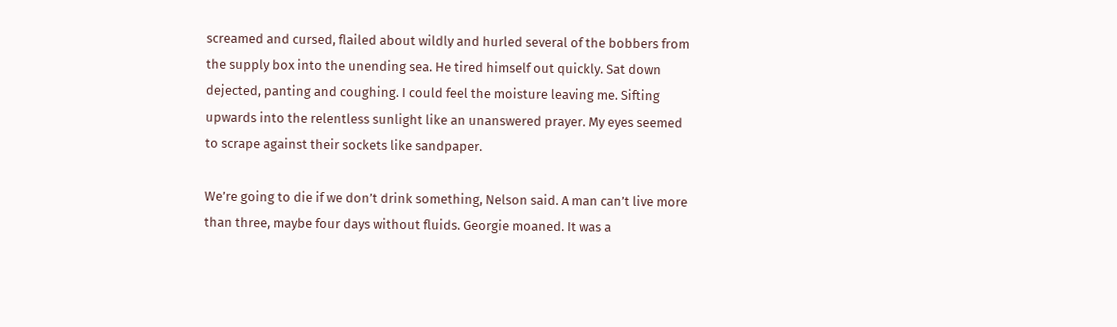screamed and cursed, flailed about wildly and hurled several of the bobbers from the supply box into the unending sea. He tired himself out quickly. Sat down dejected, panting and coughing. I could feel the moisture leaving me. Sifting upwards into the relentless sunlight like an unanswered prayer. My eyes seemed to scrape against their sockets like sandpaper.

We’re going to die if we don’t drink something, Nelson said. A man can’t live more than three, maybe four days without fluids. Georgie moaned. It was a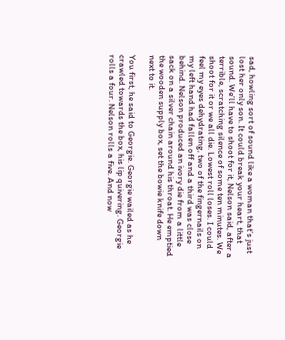sad, howling sort of sound like a woman that’s just lost her only son. It could break your heart, that sound. We’ll have to shoot for it, Nelson said, after a terrible, scratching silence of some ten minutes. We shoot for it or we all die. Lowest roll loses. I could feel my eyes dehydrating, two of the fingernails on my left hand had fallen off and a third was close behind. Nelson produced an ivory die from a little sack on a silver chain around his throat. He emptied the wooden supply box, set the bowie knife down next to it.

You first, he said to Georgie. Georgie wailed as he crawled towards the box, his lip quivering. Georgie rolls a four. Nelson rolls a five. And now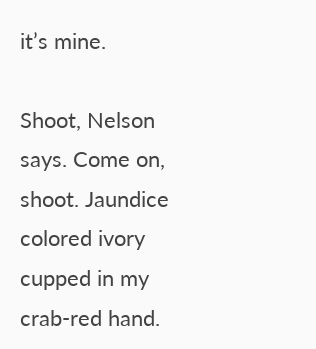it’s mine.

Shoot, Nelson says. Come on, shoot. Jaundice colored ivory cupped in my crab-red hand.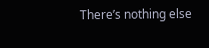There’s nothing else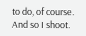to do, of course. And so I shoot.